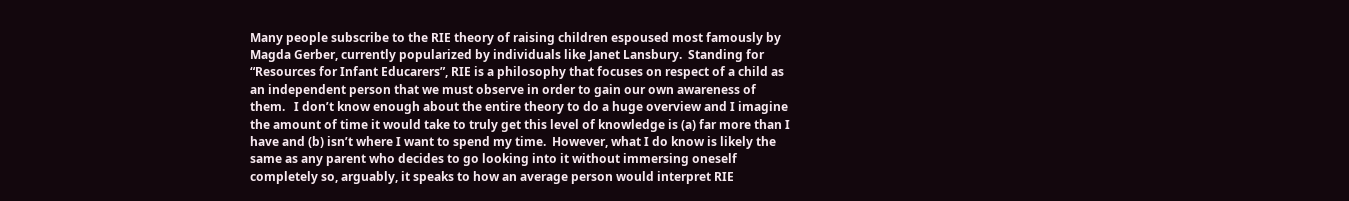Many people subscribe to the RIE theory of raising children espoused most famously by Magda Gerber, currently popularized by individuals like Janet Lansbury.  Standing for “Resources for Infant Educarers”, RIE is a philosophy that focuses on respect of a child as an independent person that we must observe in order to gain our own awareness of them.   I don’t know enough about the entire theory to do a huge overview and I imagine the amount of time it would take to truly get this level of knowledge is (a) far more than I have and (b) isn’t where I want to spend my time.  However, what I do know is likely the same as any parent who decides to go looking into it without immersing oneself completely so, arguably, it speaks to how an average person would interpret RIE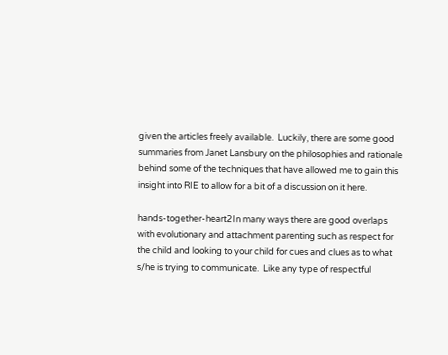given the articles freely available.  Luckily, there are some good summaries from Janet Lansbury on the philosophies and rationale behind some of the techniques that have allowed me to gain this insight into RIE to allow for a bit of a discussion on it here.

hands-together-heart2In many ways there are good overlaps with evolutionary and attachment parenting such as respect for the child and looking to your child for cues and clues as to what s/he is trying to communicate.  Like any type of respectful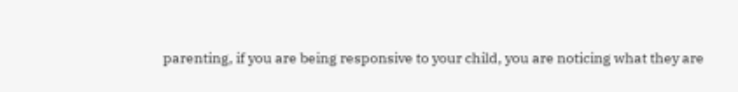parenting, if you are being responsive to your child, you are noticing what they are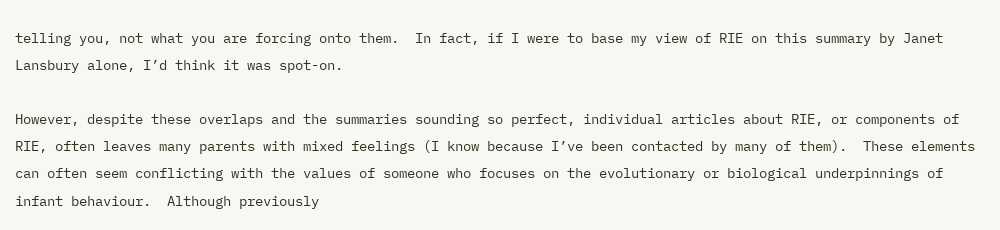telling you, not what you are forcing onto them.  In fact, if I were to base my view of RIE on this summary by Janet Lansbury alone, I’d think it was spot-on.

However, despite these overlaps and the summaries sounding so perfect, individual articles about RIE, or components of RIE, often leaves many parents with mixed feelings (I know because I’ve been contacted by many of them).  These elements can often seem conflicting with the values of someone who focuses on the evolutionary or biological underpinnings of infant behaviour.  Although previously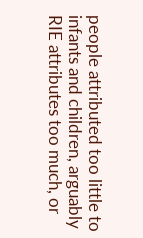people attributed too little to infants and children, arguably RIE attributes too much, or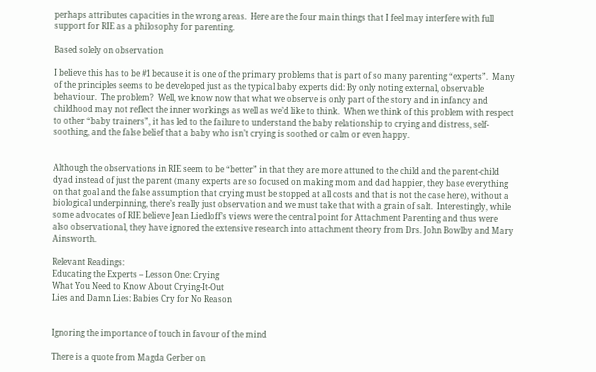perhaps attributes capacities in the wrong areas.  Here are the four main things that I feel may interfere with full support for RIE as a philosophy for parenting.

Based solely on observation

I believe this has to be #1 because it is one of the primary problems that is part of so many parenting “experts”.  Many of the principles seems to be developed just as the typical baby experts did: By only noting external, observable behaviour.  The problem?  Well, we know now that what we observe is only part of the story and in infancy and childhood may not reflect the inner workings as well as we’d like to think.  When we think of this problem with respect to other “baby trainers”, it has led to the failure to understand the baby relationship to crying and distress, self-soothing, and the false belief that a baby who isn’t crying is soothed or calm or even happy.


Although the observations in RIE seem to be “better” in that they are more attuned to the child and the parent-child dyad instead of just the parent (many experts are so focused on making mom and dad happier, they base everything on that goal and the false assumption that crying must be stopped at all costs and that is not the case here), without a biological underpinning, there’s really just observation and we must take that with a grain of salt.  Interestingly, while some advocates of RIE believe Jean Liedloff’s views were the central point for Attachment Parenting and thus were also observational, they have ignored the extensive research into attachment theory from Drs. John Bowlby and Mary Ainsworth.

Relevant Readings:
Educating the Experts – Lesson One: Crying
What You Need to Know About Crying-It-Out
Lies and Damn Lies: Babies Cry for No Reason


Ignoring the importance of touch in favour of the mind

There is a quote from Magda Gerber on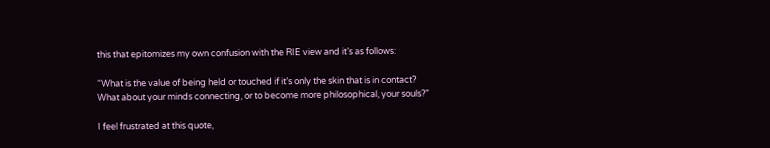this that epitomizes my own confusion with the RIE view and it’s as follows:

“What is the value of being held or touched if it’s only the skin that is in contact?  What about your minds connecting, or to become more philosophical, your souls?”

I feel frustrated at this quote,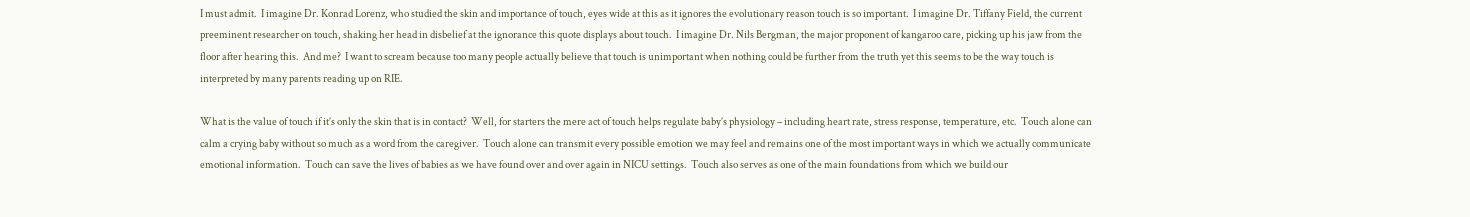I must admit.  I imagine Dr. Konrad Lorenz, who studied the skin and importance of touch, eyes wide at this as it ignores the evolutionary reason touch is so important.  I imagine Dr. Tiffany Field, the current preeminent researcher on touch, shaking her head in disbelief at the ignorance this quote displays about touch.  I imagine Dr. Nils Bergman, the major proponent of kangaroo care, picking up his jaw from the floor after hearing this.  And me?  I want to scream because too many people actually believe that touch is unimportant when nothing could be further from the truth yet this seems to be the way touch is interpreted by many parents reading up on RIE.

What is the value of touch if it’s only the skin that is in contact?  Well, for starters the mere act of touch helps regulate baby’s physiology – including heart rate, stress response, temperature, etc.  Touch alone can calm a crying baby without so much as a word from the caregiver.  Touch alone can transmit every possible emotion we may feel and remains one of the most important ways in which we actually communicate emotional information.  Touch can save the lives of babies as we have found over and over again in NICU settings.  Touch also serves as one of the main foundations from which we build our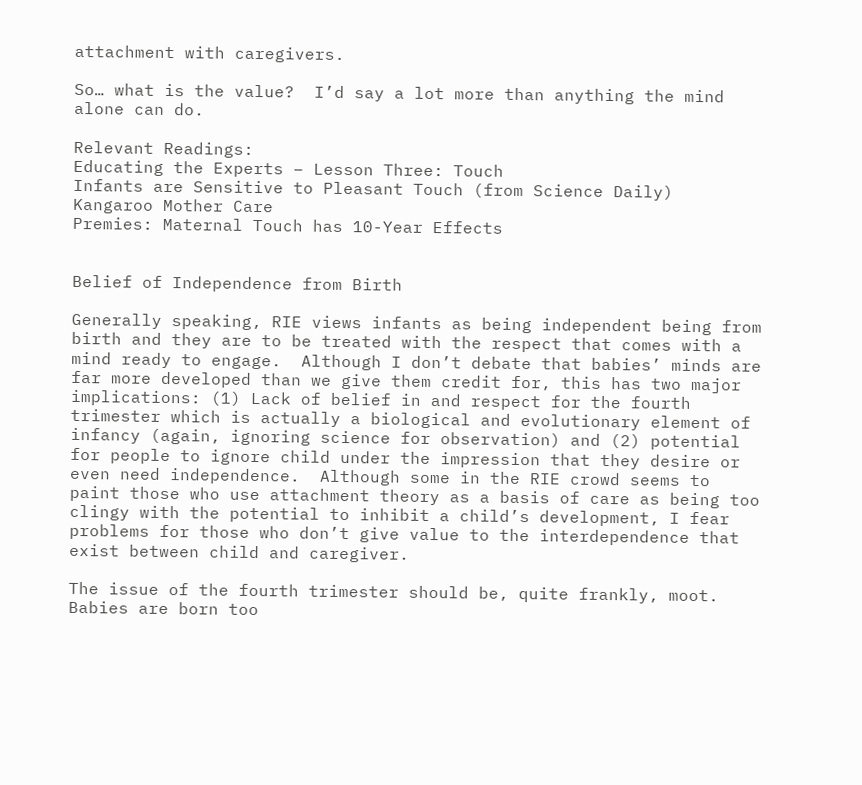attachment with caregivers.

So… what is the value?  I’d say a lot more than anything the mind alone can do.

Relevant Readings:
Educating the Experts – Lesson Three: Touch
Infants are Sensitive to Pleasant Touch (from Science Daily)
Kangaroo Mother Care
Premies: Maternal Touch has 10-Year Effects


Belief of Independence from Birth

Generally speaking, RIE views infants as being independent being from birth and they are to be treated with the respect that comes with a mind ready to engage.  Although I don’t debate that babies’ minds are far more developed than we give them credit for, this has two major implications: (1) Lack of belief in and respect for the fourth trimester which is actually a biological and evolutionary element of infancy (again, ignoring science for observation) and (2) potential for people to ignore child under the impression that they desire or even need independence.  Although some in the RIE crowd seems to paint those who use attachment theory as a basis of care as being too clingy with the potential to inhibit a child’s development, I fear problems for those who don’t give value to the interdependence that exist between child and caregiver.

The issue of the fourth trimester should be, quite frankly, moot.  Babies are born too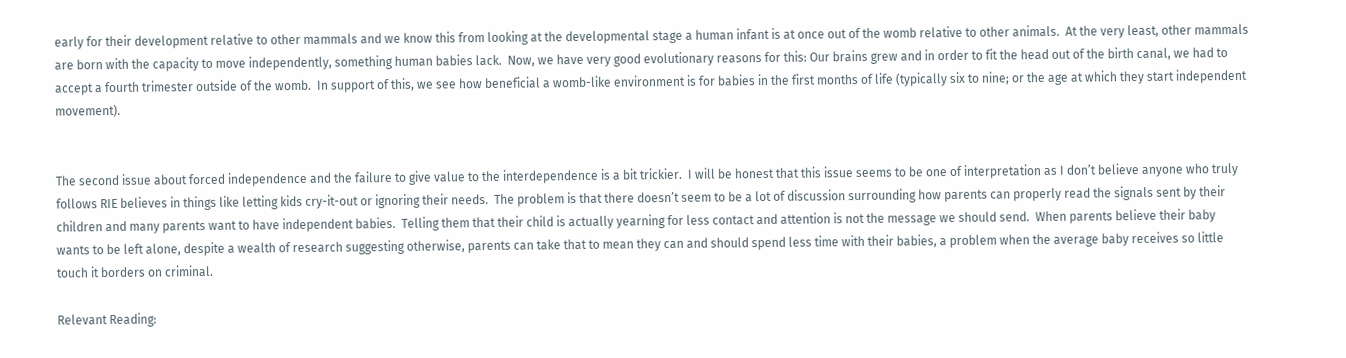early for their development relative to other mammals and we know this from looking at the developmental stage a human infant is at once out of the womb relative to other animals.  At the very least, other mammals are born with the capacity to move independently, something human babies lack.  Now, we have very good evolutionary reasons for this: Our brains grew and in order to fit the head out of the birth canal, we had to accept a fourth trimester outside of the womb.  In support of this, we see how beneficial a womb-like environment is for babies in the first months of life (typically six to nine; or the age at which they start independent movement).


The second issue about forced independence and the failure to give value to the interdependence is a bit trickier.  I will be honest that this issue seems to be one of interpretation as I don’t believe anyone who truly follows RIE believes in things like letting kids cry-it-out or ignoring their needs.  The problem is that there doesn’t seem to be a lot of discussion surrounding how parents can properly read the signals sent by their children and many parents want to have independent babies.  Telling them that their child is actually yearning for less contact and attention is not the message we should send.  When parents believe their baby wants to be left alone, despite a wealth of research suggesting otherwise, parents can take that to mean they can and should spend less time with their babies, a problem when the average baby receives so little touch it borders on criminal.

Relevant Reading: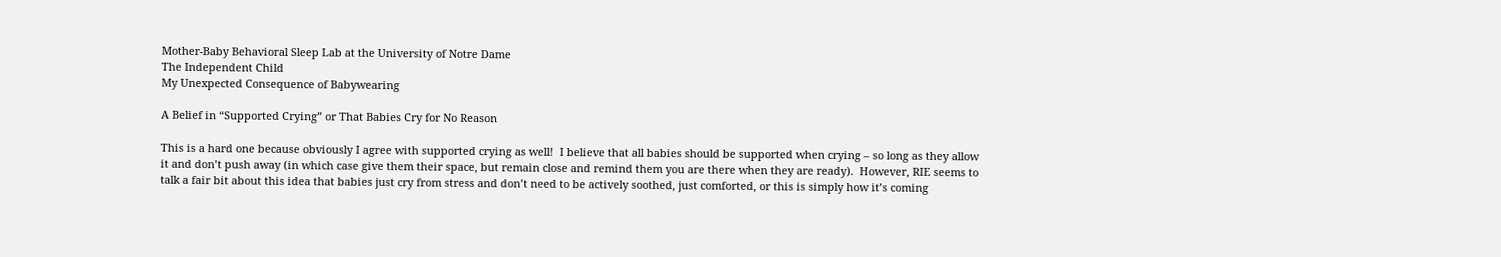Mother-Baby Behavioral Sleep Lab at the University of Notre Dame
The Independent Child
My Unexpected Consequence of Babywearing

A Belief in “Supported Crying” or That Babies Cry for No Reason

This is a hard one because obviously I agree with supported crying as well!  I believe that all babies should be supported when crying – so long as they allow it and don’t push away (in which case give them their space, but remain close and remind them you are there when they are ready).  However, RIE seems to talk a fair bit about this idea that babies just cry from stress and don’t need to be actively soothed, just comforted, or this is simply how it’s coming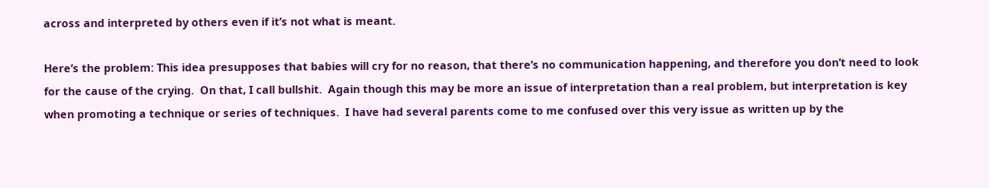across and interpreted by others even if it’s not what is meant.

Here’s the problem: This idea presupposes that babies will cry for no reason, that there’s no communication happening, and therefore you don’t need to look for the cause of the crying.  On that, I call bullshit.  Again though this may be more an issue of interpretation than a real problem, but interpretation is key when promoting a technique or series of techniques.  I have had several parents come to me confused over this very issue as written up by the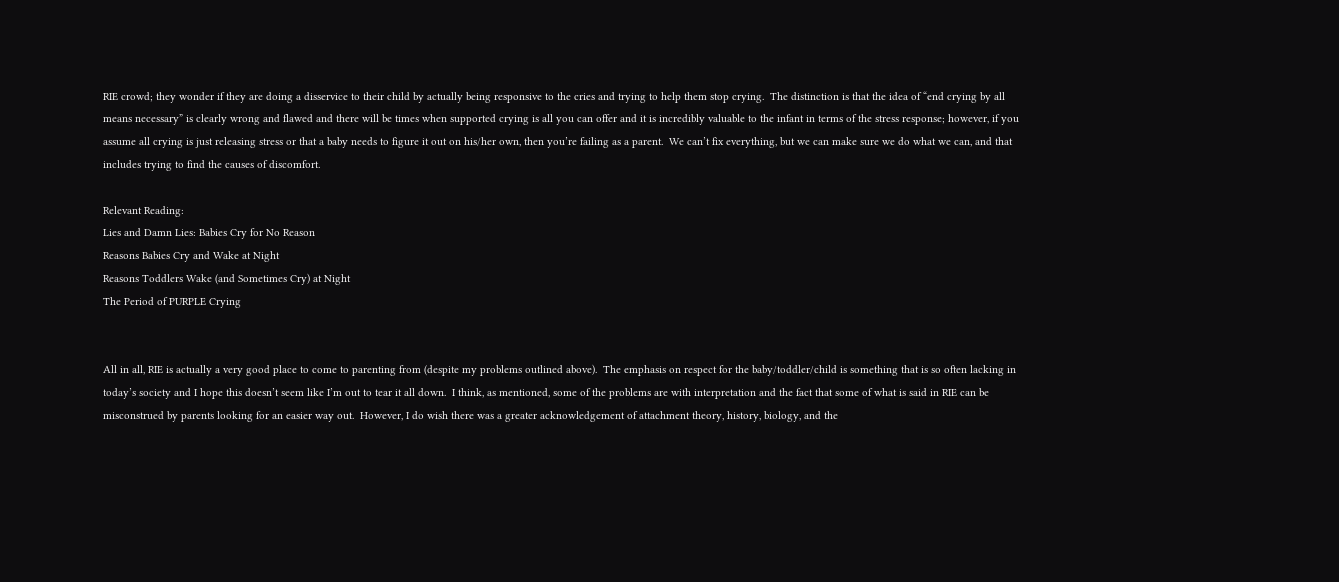RIE crowd; they wonder if they are doing a disservice to their child by actually being responsive to the cries and trying to help them stop crying.  The distinction is that the idea of “end crying by all means necessary” is clearly wrong and flawed and there will be times when supported crying is all you can offer and it is incredibly valuable to the infant in terms of the stress response; however, if you assume all crying is just releasing stress or that a baby needs to figure it out on his/her own, then you’re failing as a parent.  We can’t fix everything, but we can make sure we do what we can, and that includes trying to find the causes of discomfort.

Relevant Reading:
Lies and Damn Lies: Babies Cry for No Reason
Reasons Babies Cry and Wake at Night
Reasons Toddlers Wake (and Sometimes Cry) at Night
The Period of PURPLE Crying


All in all, RIE is actually a very good place to come to parenting from (despite my problems outlined above).  The emphasis on respect for the baby/toddler/child is something that is so often lacking in today’s society and I hope this doesn’t seem like I’m out to tear it all down.  I think, as mentioned, some of the problems are with interpretation and the fact that some of what is said in RIE can be misconstrued by parents looking for an easier way out.  However, I do wish there was a greater acknowledgement of attachment theory, history, biology, and the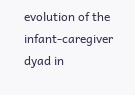evolution of the infant-caregiver dyad in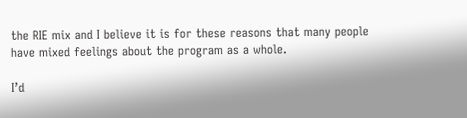the RIE mix and I believe it is for these reasons that many people have mixed feelings about the program as a whole.

I’d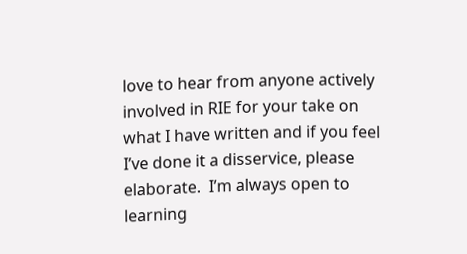love to hear from anyone actively involved in RIE for your take on what I have written and if you feel I’ve done it a disservice, please elaborate.  I’m always open to learning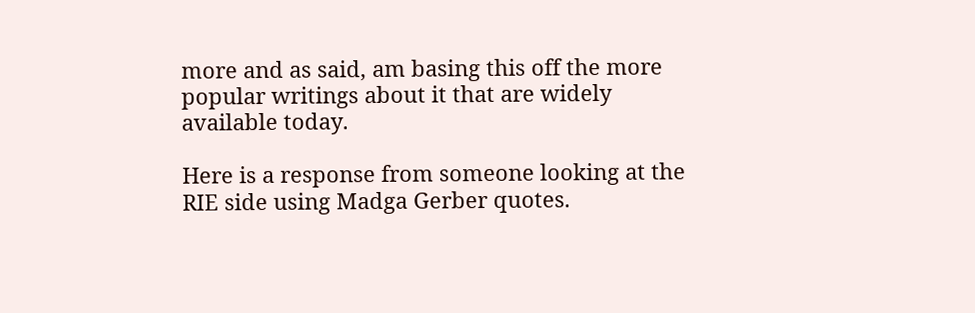more and as said, am basing this off the more popular writings about it that are widely available today.

Here is a response from someone looking at the RIE side using Madga Gerber quotes.